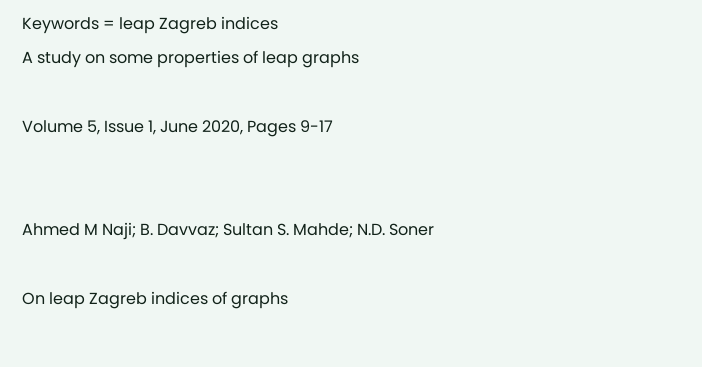Keywords = leap Zagreb indices
A study on some properties of leap graphs

Volume 5, Issue 1, June 2020, Pages 9-17


Ahmed M Naji; B. Davvaz; Sultan S. Mahde; N.D. Soner

On leap Zagreb indices of graphs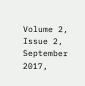Volume 2, Issue 2, September 2017,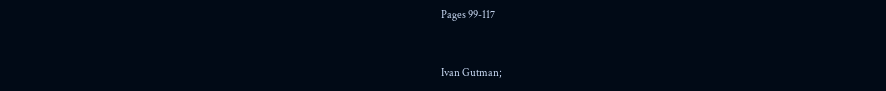Pages 99-117


Ivan Gutman;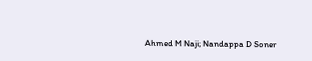Ahmed M Naji; Nandappa D Soner